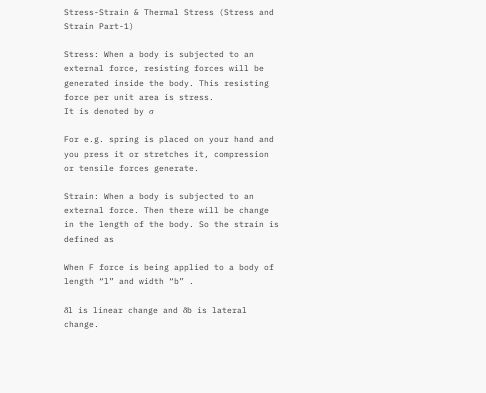Stress-Strain & Thermal Stress (Stress and Strain Part-1)

Stress: When a body is subjected to an external force, resisting forces will be generated inside the body. This resisting force per unit area is stress.
It is denoted by σ

For e.g. spring is placed on your hand and you press it or stretches it, compression or tensile forces generate.

Strain: When a body is subjected to an external force. Then there will be change in the length of the body. So the strain is defined as

When F force is being applied to a body of length “l” and width “b” .

δl is linear change and δb is lateral change.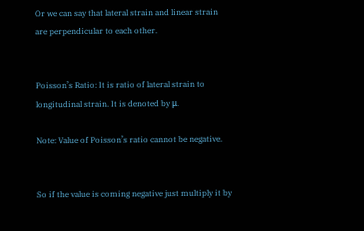Or we can say that lateral strain and linear strain are perpendicular to each other.


Poisson’s Ratio: It is ratio of lateral strain to longitudinal strain. It is denoted by μ.

Note: Value of Poisson’s ratio cannot be negative.


So if the value is coming negative just multiply it by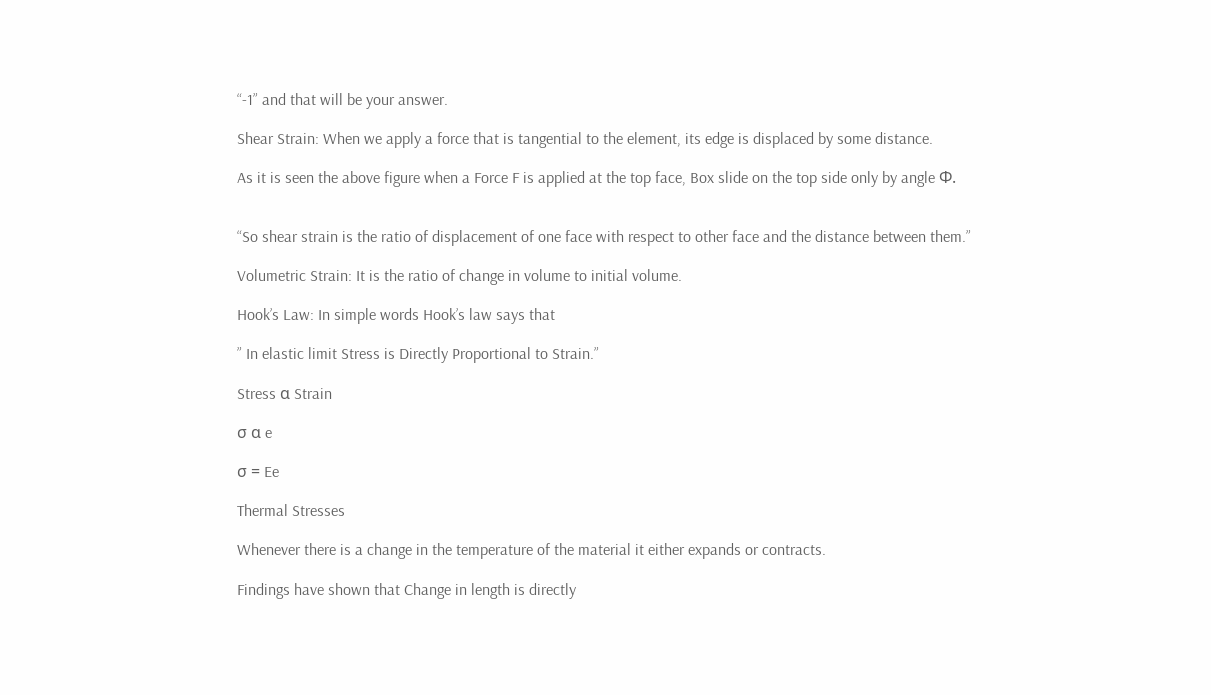“-1” and that will be your answer.

Shear Strain: When we apply a force that is tangential to the element, its edge is displaced by some distance.

As it is seen the above figure when a Force F is applied at the top face, Box slide on the top side only by angle Φ.


“So shear strain is the ratio of displacement of one face with respect to other face and the distance between them.”

Volumetric Strain: It is the ratio of change in volume to initial volume.

Hook’s Law: In simple words Hook’s law says that

” In elastic limit Stress is Directly Proportional to Strain.”

Stress α Strain

σ α e

σ = Ee

Thermal Stresses

Whenever there is a change in the temperature of the material it either expands or contracts.

Findings have shown that Change in length is directly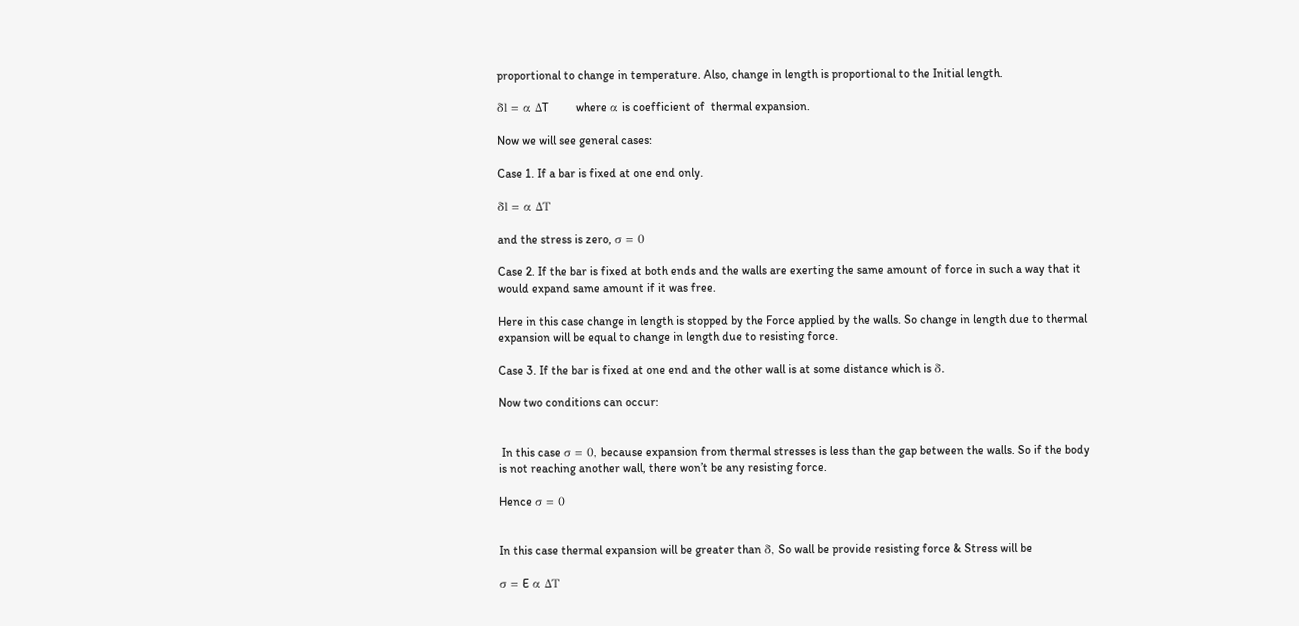proportional to change in temperature. Also, change in length is proportional to the Initial length.

δl = α ΔT         where α is coefficient of  thermal expansion.

Now we will see general cases:

Case 1. If a bar is fixed at one end only.

δl = α ΔT

and the stress is zero, σ = 0

Case 2. If the bar is fixed at both ends and the walls are exerting the same amount of force in such a way that it would expand same amount if it was free.

Here in this case change in length is stopped by the Force applied by the walls. So change in length due to thermal expansion will be equal to change in length due to resisting force.

Case 3. If the bar is fixed at one end and the other wall is at some distance which is δ.

Now two conditions can occur:


 In this case σ = 0, because expansion from thermal stresses is less than the gap between the walls. So if the body is not reaching another wall, there won’t be any resisting force.

Hence σ = 0


In this case thermal expansion will be greater than δ, So wall be provide resisting force & Stress will be

σ = E α ΔT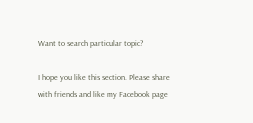Want to search particular topic?

I hope you like this section. Please share with friends and like my Facebook page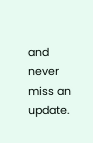and never miss an update.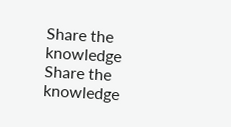Share the knowledge
Share the knowledge